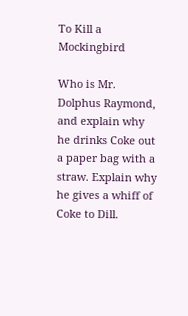To Kill a Mockingbird

Who is Mr. Dolphus Raymond, and explain why he drinks Coke out a paper bag with a straw. Explain why he gives a whiff of Coke to Dill.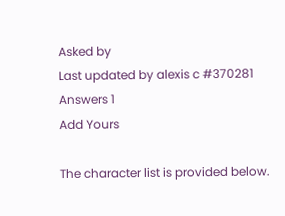Asked by
Last updated by alexis c #370281
Answers 1
Add Yours

The character list is provided below.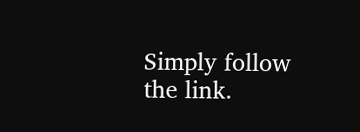Simply follow the link.